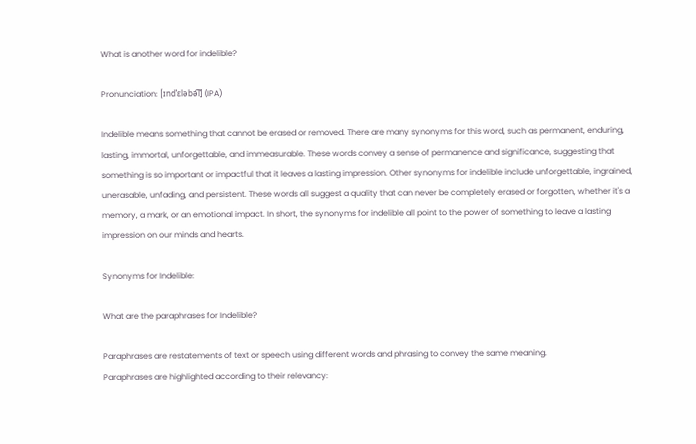What is another word for indelible?

Pronunciation: [ɪndˈɛləbə͡l] (IPA)

Indelible means something that cannot be erased or removed. There are many synonyms for this word, such as permanent, enduring, lasting, immortal, unforgettable, and immeasurable. These words convey a sense of permanence and significance, suggesting that something is so important or impactful that it leaves a lasting impression. Other synonyms for indelible include unforgettable, ingrained, unerasable, unfading, and persistent. These words all suggest a quality that can never be completely erased or forgotten, whether it's a memory, a mark, or an emotional impact. In short, the synonyms for indelible all point to the power of something to leave a lasting impression on our minds and hearts.

Synonyms for Indelible:

What are the paraphrases for Indelible?

Paraphrases are restatements of text or speech using different words and phrasing to convey the same meaning.
Paraphrases are highlighted according to their relevancy: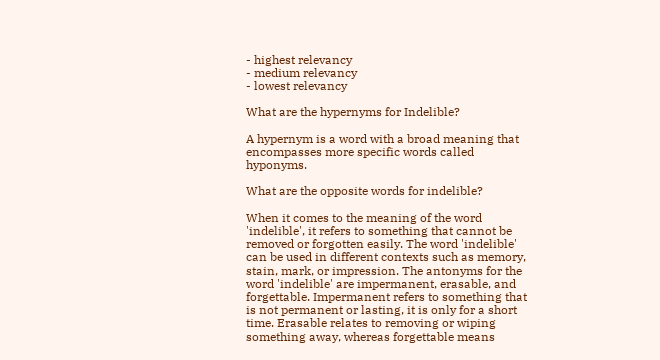- highest relevancy
- medium relevancy
- lowest relevancy

What are the hypernyms for Indelible?

A hypernym is a word with a broad meaning that encompasses more specific words called hyponyms.

What are the opposite words for indelible?

When it comes to the meaning of the word 'indelible', it refers to something that cannot be removed or forgotten easily. The word 'indelible' can be used in different contexts such as memory, stain, mark, or impression. The antonyms for the word 'indelible' are impermanent, erasable, and forgettable. Impermanent refers to something that is not permanent or lasting, it is only for a short time. Erasable relates to removing or wiping something away, whereas forgettable means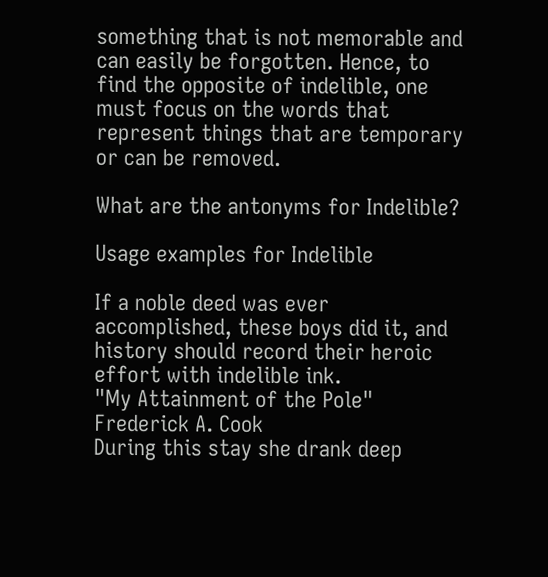something that is not memorable and can easily be forgotten. Hence, to find the opposite of indelible, one must focus on the words that represent things that are temporary or can be removed.

What are the antonyms for Indelible?

Usage examples for Indelible

If a noble deed was ever accomplished, these boys did it, and history should record their heroic effort with indelible ink.
"My Attainment of the Pole"
Frederick A. Cook
During this stay she drank deep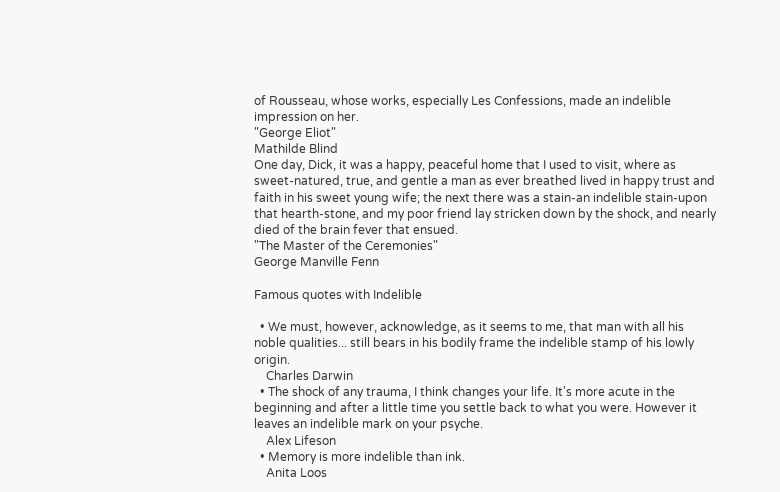of Rousseau, whose works, especially Les Confessions, made an indelible impression on her.
"George Eliot"
Mathilde Blind
One day, Dick, it was a happy, peaceful home that I used to visit, where as sweet-natured, true, and gentle a man as ever breathed lived in happy trust and faith in his sweet young wife; the next there was a stain-an indelible stain-upon that hearth-stone, and my poor friend lay stricken down by the shock, and nearly died of the brain fever that ensued.
"The Master of the Ceremonies"
George Manville Fenn

Famous quotes with Indelible

  • We must, however, acknowledge, as it seems to me, that man with all his noble qualities... still bears in his bodily frame the indelible stamp of his lowly origin.
    Charles Darwin
  • The shock of any trauma, I think changes your life. It's more acute in the beginning and after a little time you settle back to what you were. However it leaves an indelible mark on your psyche.
    Alex Lifeson
  • Memory is more indelible than ink.
    Anita Loos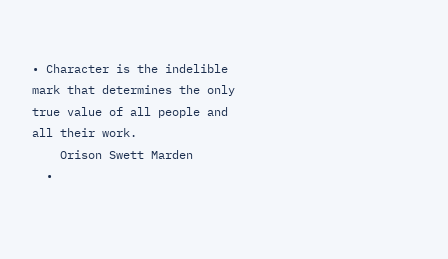• Character is the indelible mark that determines the only true value of all people and all their work.
    Orison Swett Marden
  •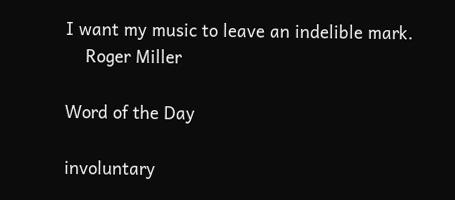I want my music to leave an indelible mark.
    Roger Miller

Word of the Day

involuntary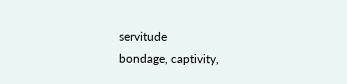servitude
bondage, captivity,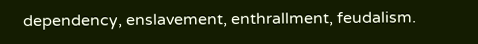dependency, enslavement, enthrallment, feudalism.